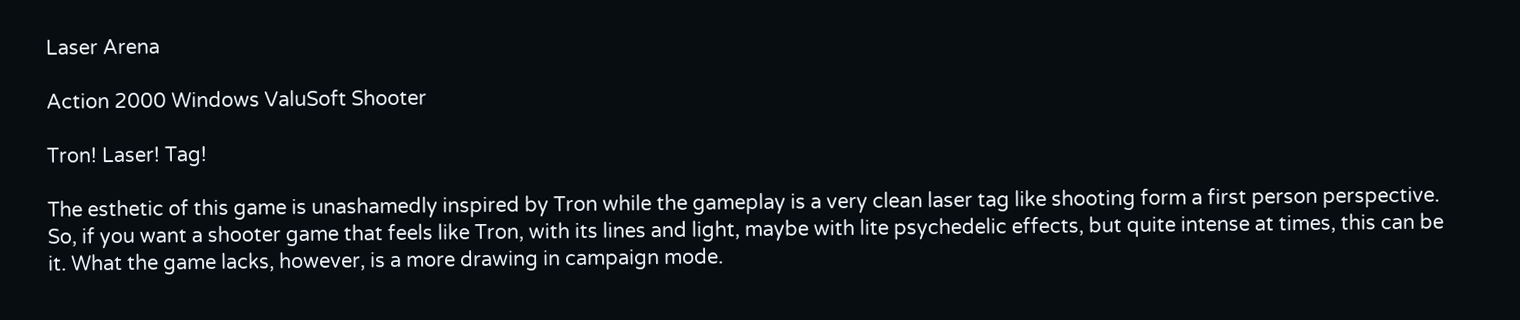Laser Arena

Action 2000 Windows ValuSoft Shooter

Tron! Laser! Tag!

The esthetic of this game is unashamedly inspired by Tron while the gameplay is a very clean laser tag like shooting form a first person perspective. So, if you want a shooter game that feels like Tron, with its lines and light, maybe with lite psychedelic effects, but quite intense at times, this can be it. What the game lacks, however, is a more drawing in campaign mode.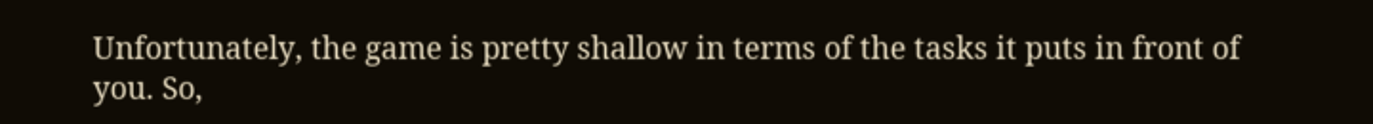Unfortunately, the game is pretty shallow in terms of the tasks it puts in front of you. So,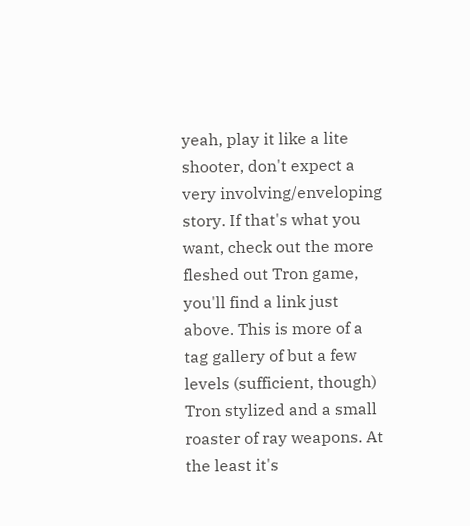yeah, play it like a lite shooter, don't expect a very involving/enveloping story. If that's what you want, check out the more fleshed out Tron game, you'll find a link just above. This is more of a tag gallery of but a few levels (sufficient, though) Tron stylized and a small roaster of ray weapons. At the least it's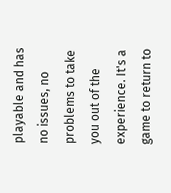playable and has no issues, no problems to take you out of the experience. It's a game to return to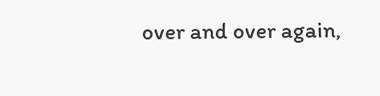over and over again,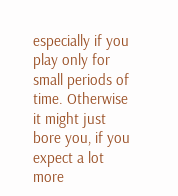especially if you play only for small periods of time. Otherwise it might just bore you, if you expect a lot more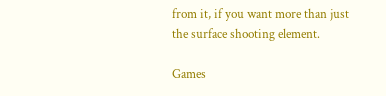from it, if you want more than just the surface shooting element.

Games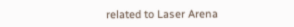related to Laser Arena